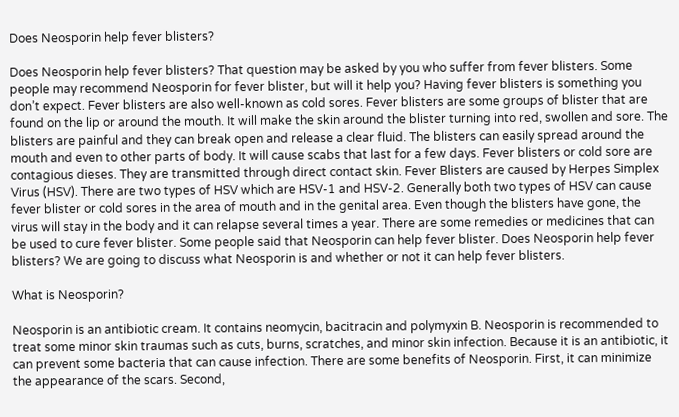Does Neosporin help fever blisters?

Does Neosporin help fever blisters? That question may be asked by you who suffer from fever blisters. Some people may recommend Neosporin for fever blister, but will it help you? Having fever blisters is something you don’t expect. Fever blisters are also well-known as cold sores. Fever blisters are some groups of blister that are found on the lip or around the mouth. It will make the skin around the blister turning into red, swollen and sore. The blisters are painful and they can break open and release a clear fluid. The blisters can easily spread around the mouth and even to other parts of body. It will cause scabs that last for a few days. Fever blisters or cold sore are contagious dieses. They are transmitted through direct contact skin. Fever Blisters are caused by Herpes Simplex Virus (HSV). There are two types of HSV which are HSV-1 and HSV-2. Generally both two types of HSV can cause fever blister or cold sores in the area of mouth and in the genital area. Even though the blisters have gone, the virus will stay in the body and it can relapse several times a year. There are some remedies or medicines that can be used to cure fever blister. Some people said that Neosporin can help fever blister. Does Neosporin help fever blisters? We are going to discuss what Neosporin is and whether or not it can help fever blisters.

What is Neosporin?

Neosporin is an antibiotic cream. It contains neomycin, bacitracin and polymyxin B. Neosporin is recommended to treat some minor skin traumas such as cuts, burns, scratches, and minor skin infection. Because it is an antibiotic, it can prevent some bacteria that can cause infection. There are some benefits of Neosporin. First, it can minimize the appearance of the scars. Second,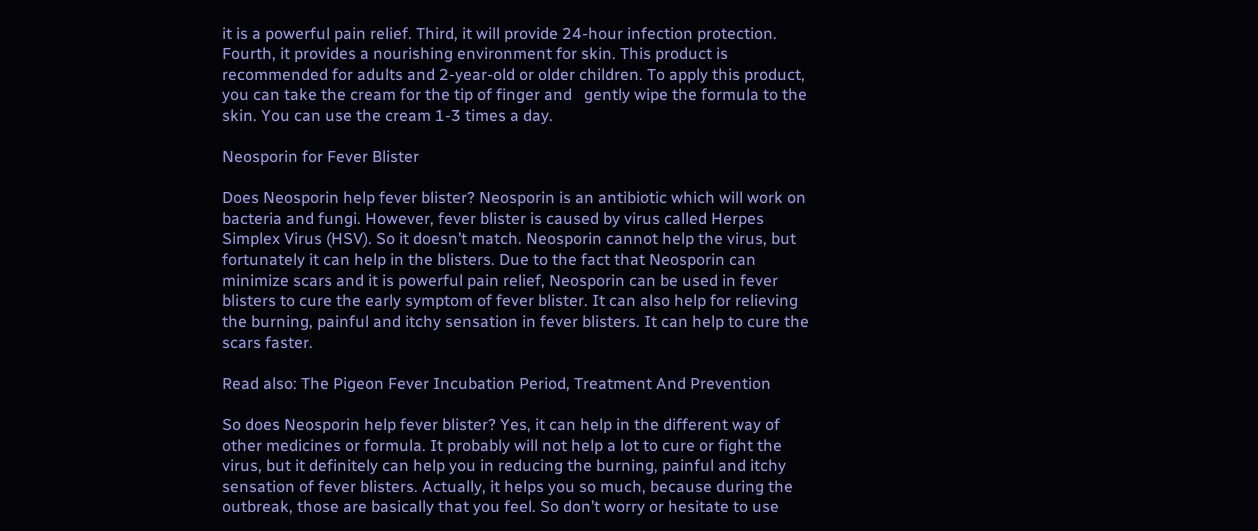it is a powerful pain relief. Third, it will provide 24-hour infection protection. Fourth, it provides a nourishing environment for skin. This product is recommended for adults and 2-year-old or older children. To apply this product, you can take the cream for the tip of finger and   gently wipe the formula to the skin. You can use the cream 1-3 times a day.

Neosporin for Fever Blister

Does Neosporin help fever blister? Neosporin is an antibiotic which will work on bacteria and fungi. However, fever blister is caused by virus called Herpes Simplex Virus (HSV). So it doesn’t match. Neosporin cannot help the virus, but fortunately it can help in the blisters. Due to the fact that Neosporin can minimize scars and it is powerful pain relief, Neosporin can be used in fever blisters to cure the early symptom of fever blister. It can also help for relieving the burning, painful and itchy sensation in fever blisters. It can help to cure the scars faster.

Read also: The Pigeon Fever Incubation Period, Treatment And Prevention

So does Neosporin help fever blister? Yes, it can help in the different way of other medicines or formula. It probably will not help a lot to cure or fight the virus, but it definitely can help you in reducing the burning, painful and itchy sensation of fever blisters. Actually, it helps you so much, because during the outbreak, those are basically that you feel. So don’t worry or hesitate to use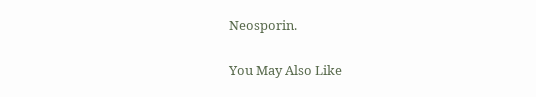Neosporin.

You May Also Like